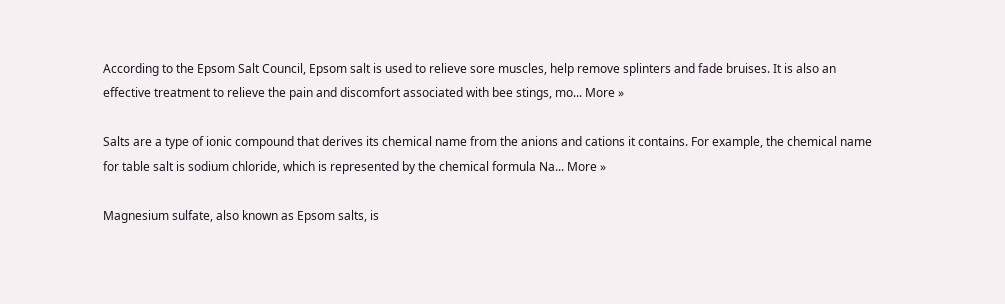According to the Epsom Salt Council, Epsom salt is used to relieve sore muscles, help remove splinters and fade bruises. It is also an effective treatment to relieve the pain and discomfort associated with bee stings, mo... More »

Salts are a type of ionic compound that derives its chemical name from the anions and cations it contains. For example, the chemical name for table salt is sodium chloride, which is represented by the chemical formula Na... More »

Magnesium sulfate, also known as Epsom salts, is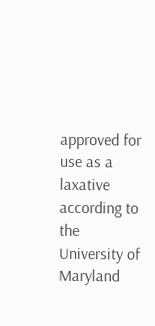approved for use as a laxative according to the University of Maryland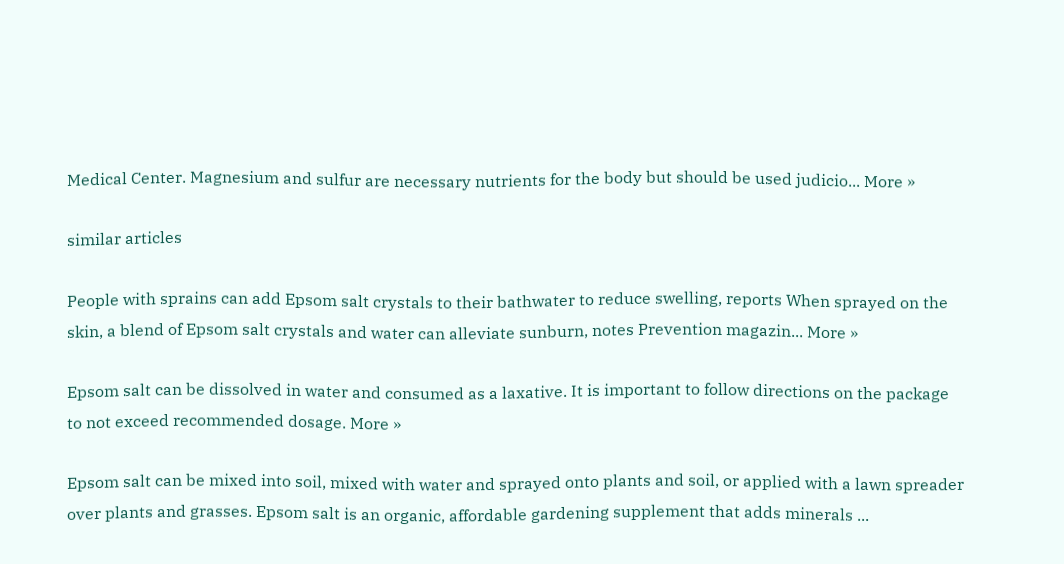Medical Center. Magnesium and sulfur are necessary nutrients for the body but should be used judicio... More »

similar articles

People with sprains can add Epsom salt crystals to their bathwater to reduce swelling, reports When sprayed on the skin, a blend of Epsom salt crystals and water can alleviate sunburn, notes Prevention magazin... More »

Epsom salt can be dissolved in water and consumed as a laxative. It is important to follow directions on the package to not exceed recommended dosage. More »

Epsom salt can be mixed into soil, mixed with water and sprayed onto plants and soil, or applied with a lawn spreader over plants and grasses. Epsom salt is an organic, affordable gardening supplement that adds minerals ...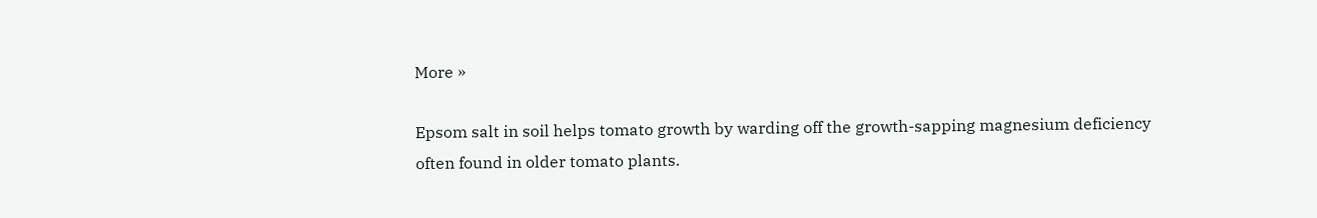More »

Epsom salt in soil helps tomato growth by warding off the growth-sapping magnesium deficiency often found in older tomato plants.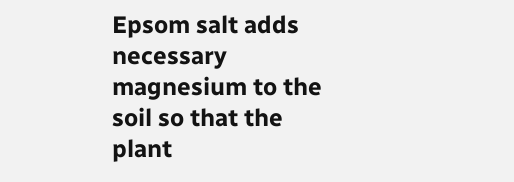Epsom salt adds necessary magnesium to the soil so that the plant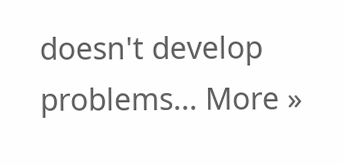doesn't develop problems... More »